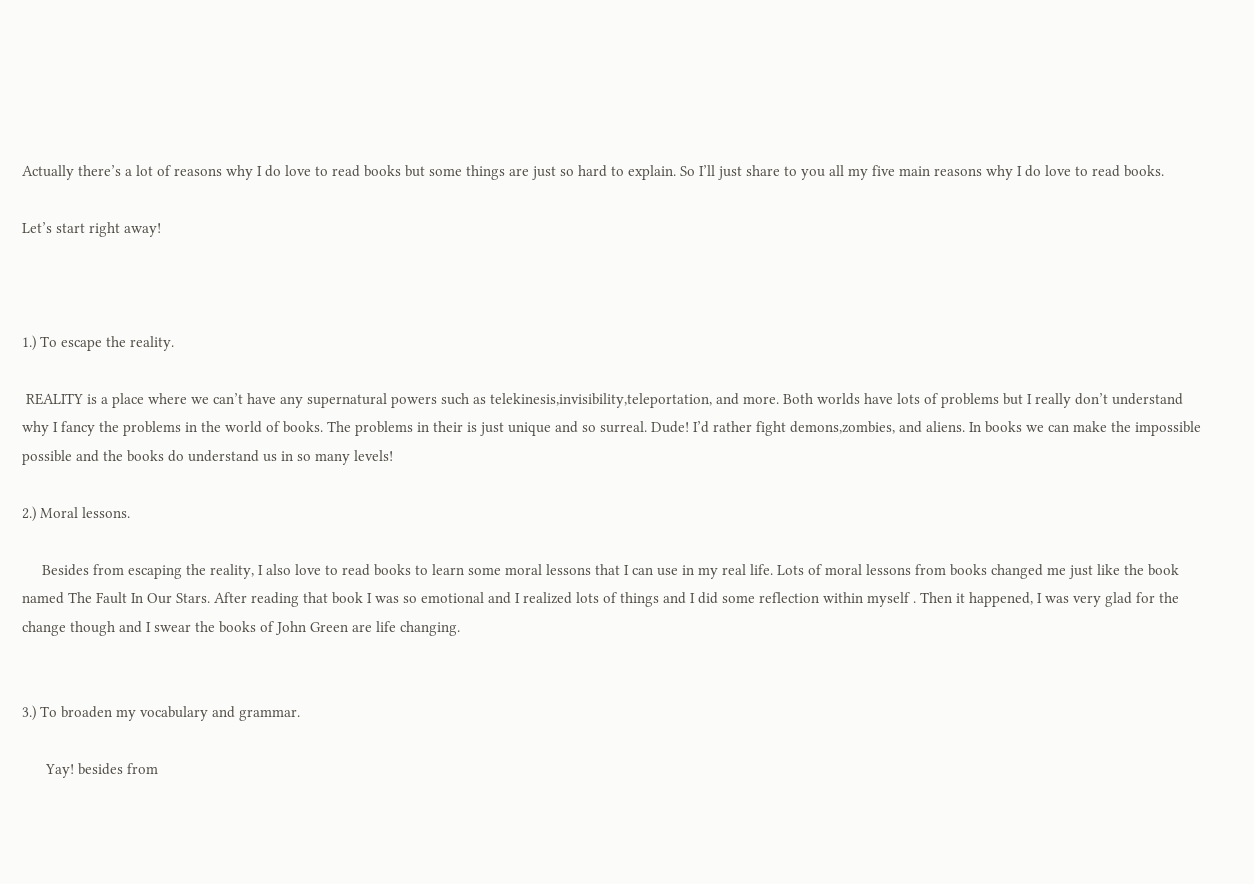Actually there’s a lot of reasons why I do love to read books but some things are just so hard to explain. So I’ll just share to you all my five main reasons why I do love to read books.

Let’s start right away!



1.) To escape the reality.

 REALITY is a place where we can’t have any supernatural powers such as telekinesis,invisibility,teleportation, and more. Both worlds have lots of problems but I really don’t understand why I fancy the problems in the world of books. The problems in their is just unique and so surreal. Dude! I’d rather fight demons,zombies, and aliens. In books we can make the impossible possible and the books do understand us in so many levels!

2.) Moral lessons.

     Besides from escaping the reality, I also love to read books to learn some moral lessons that I can use in my real life. Lots of moral lessons from books changed me just like the book named The Fault In Our Stars. After reading that book I was so emotional and I realized lots of things and I did some reflection within myself . Then it happened, I was very glad for the change though and I swear the books of John Green are life changing.


3.) To broaden my vocabulary and grammar.

      Yay! besides from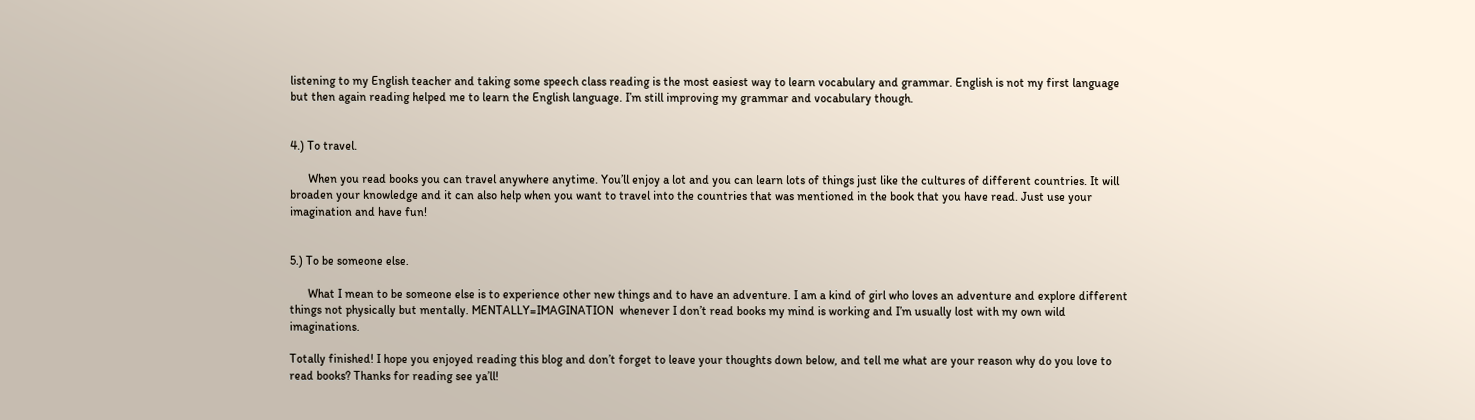listening to my English teacher and taking some speech class reading is the most easiest way to learn vocabulary and grammar. English is not my first language but then again reading helped me to learn the English language. I’m still improving my grammar and vocabulary though.


4.) To travel.

      When you read books you can travel anywhere anytime. You’ll enjoy a lot and you can learn lots of things just like the cultures of different countries. It will broaden your knowledge and it can also help when you want to travel into the countries that was mentioned in the book that you have read. Just use your imagination and have fun!


5.) To be someone else.

      What I mean to be someone else is to experience other new things and to have an adventure. I am a kind of girl who loves an adventure and explore different things not physically but mentally. MENTALLY=IMAGINATION  whenever I don’t read books my mind is working and I’m usually lost with my own wild imaginations.

Totally finished! I hope you enjoyed reading this blog and don’t forget to leave your thoughts down below, and tell me what are your reason why do you love to read books? Thanks for reading see ya’ll!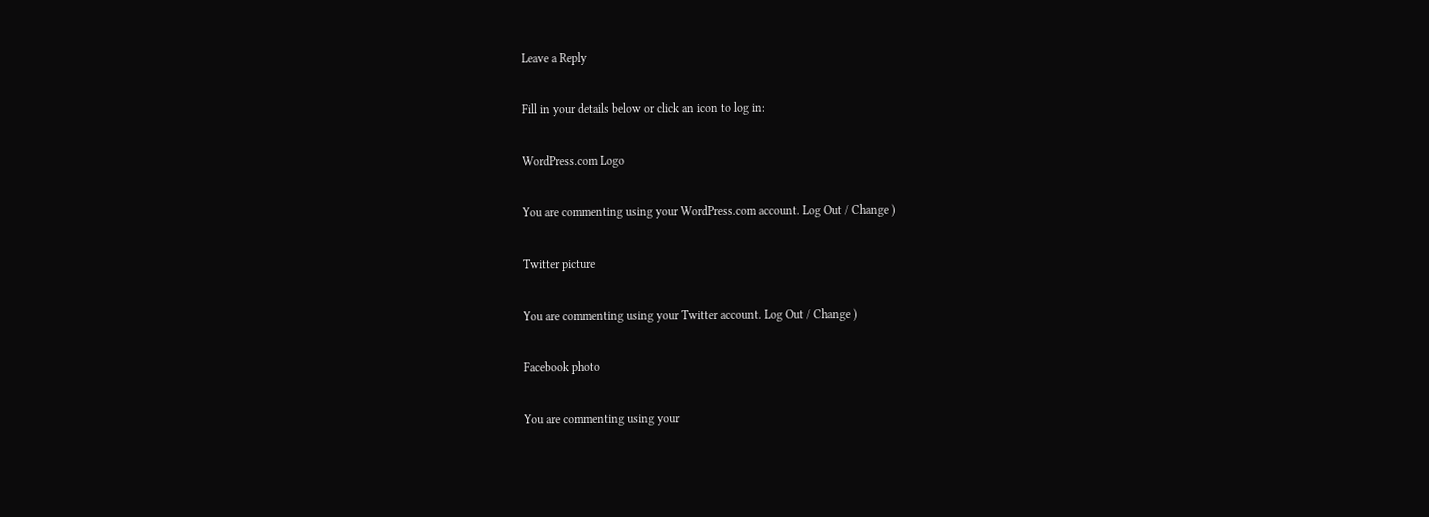Leave a Reply

Fill in your details below or click an icon to log in:

WordPress.com Logo

You are commenting using your WordPress.com account. Log Out / Change )

Twitter picture

You are commenting using your Twitter account. Log Out / Change )

Facebook photo

You are commenting using your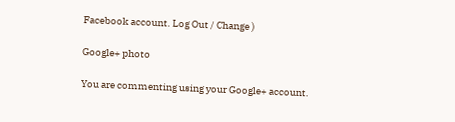Facebook account. Log Out / Change )

Google+ photo

You are commenting using your Google+ account.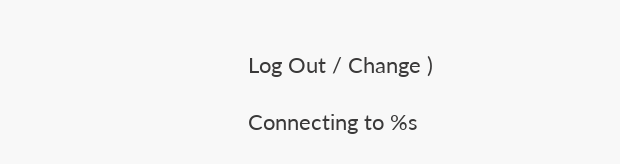Log Out / Change )

Connecting to %s